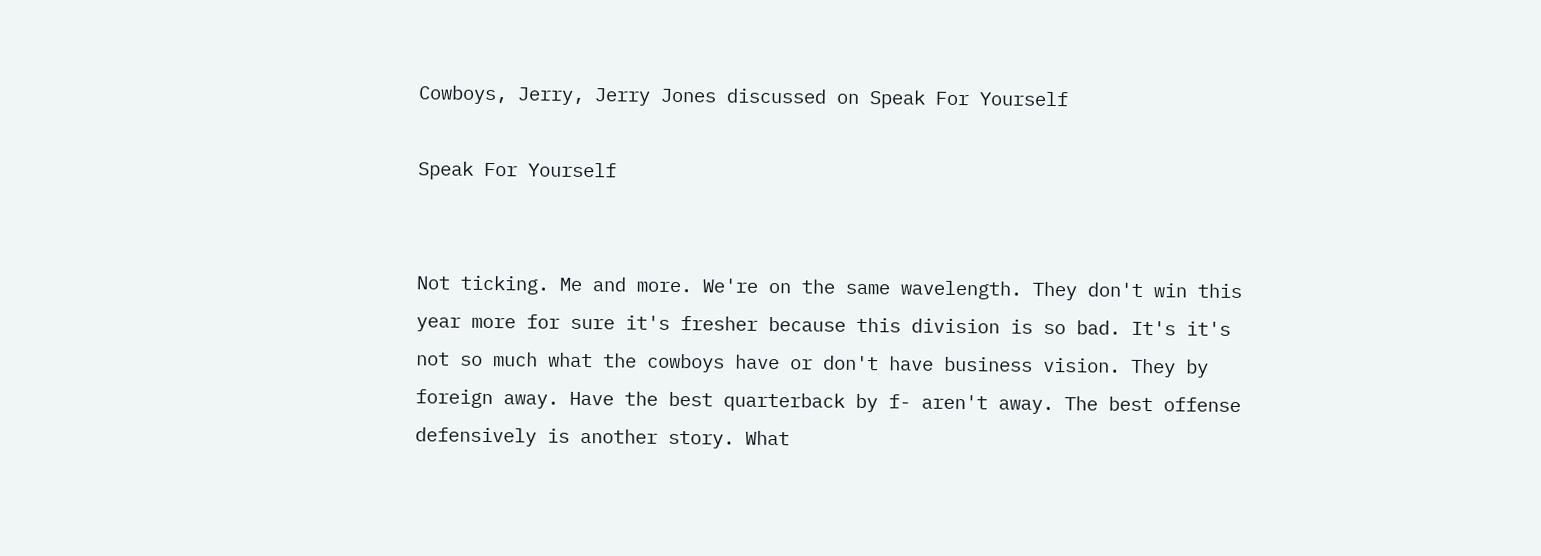Cowboys, Jerry, Jerry Jones discussed on Speak For Yourself

Speak For Yourself


Not ticking. Me and more. We're on the same wavelength. They don't win this year more for sure it's fresher because this division is so bad. It's it's not so much what the cowboys have or don't have business vision. They by foreign away. Have the best quarterback by f- aren't away. The best offense defensively is another story. What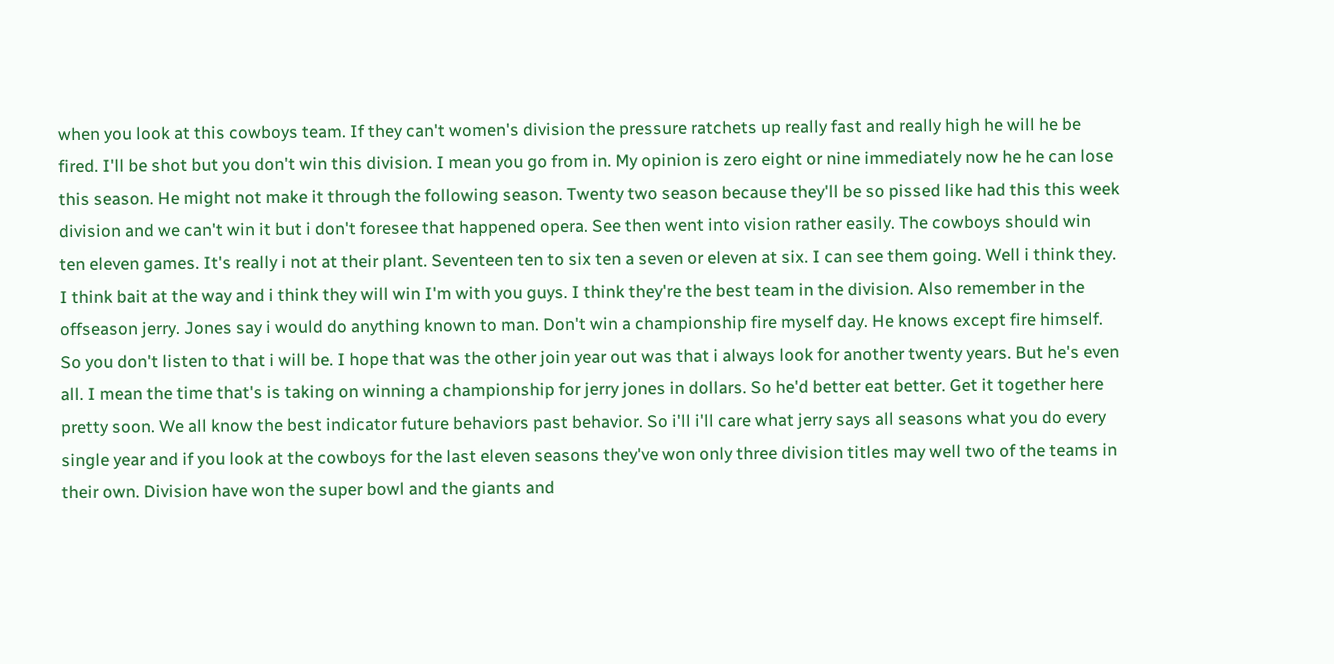when you look at this cowboys team. If they can't women's division the pressure ratchets up really fast and really high he will he be fired. I'll be shot but you don't win this division. I mean you go from in. My opinion is zero eight or nine immediately now he he can lose this season. He might not make it through the following season. Twenty two season because they'll be so pissed like had this this week division and we can't win it but i don't foresee that happened opera. See then went into vision rather easily. The cowboys should win ten eleven games. It's really i not at their plant. Seventeen ten to six ten a seven or eleven at six. I can see them going. Well i think they. I think bait at the way and i think they will win I'm with you guys. I think they're the best team in the division. Also remember in the offseason jerry. Jones say i would do anything known to man. Don't win a championship fire myself day. He knows except fire himself. So you don't listen to that i will be. I hope that was the other join year out was that i always look for another twenty years. But he's even all. I mean the time that's is taking on winning a championship for jerry jones in dollars. So he'd better eat better. Get it together here pretty soon. We all know the best indicator future behaviors past behavior. So i'll i'll care what jerry says all seasons what you do every single year and if you look at the cowboys for the last eleven seasons they've won only three division titles may well two of the teams in their own. Division have won the super bowl and the giants and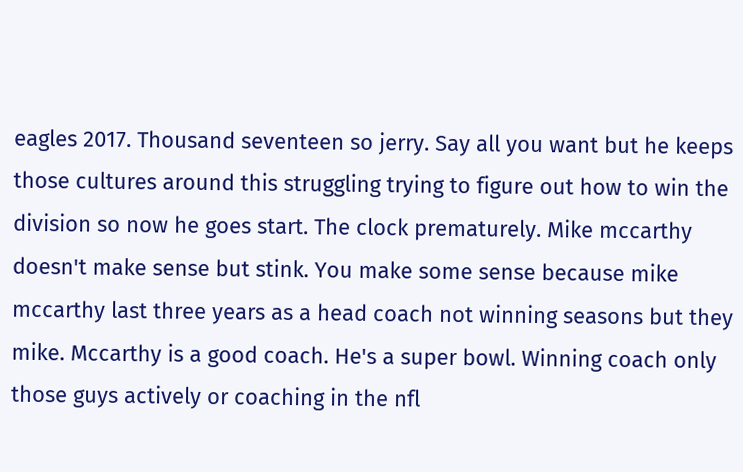eagles 2017. Thousand seventeen so jerry. Say all you want but he keeps those cultures around this struggling trying to figure out how to win the division so now he goes start. The clock prematurely. Mike mccarthy doesn't make sense but stink. You make some sense because mike mccarthy last three years as a head coach not winning seasons but they mike. Mccarthy is a good coach. He's a super bowl. Winning coach only those guys actively or coaching in the nfl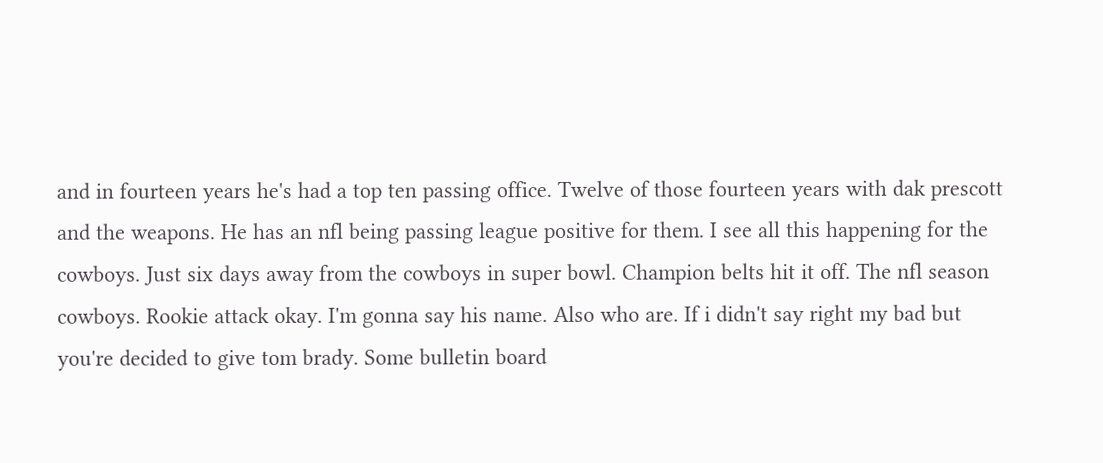and in fourteen years he's had a top ten passing office. Twelve of those fourteen years with dak prescott and the weapons. He has an nfl being passing league positive for them. I see all this happening for the cowboys. Just six days away from the cowboys in super bowl. Champion belts hit it off. The nfl season cowboys. Rookie attack okay. I'm gonna say his name. Also who are. If i didn't say right my bad but you're decided to give tom brady. Some bulletin board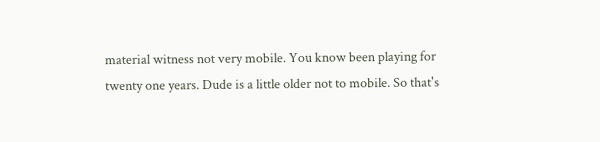material witness not very mobile. You know been playing for twenty one years. Dude is a little older not to mobile. So that's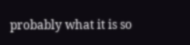probably what it is so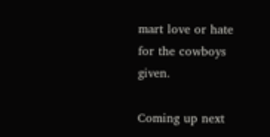mart love or hate for the cowboys given.

Coming up next